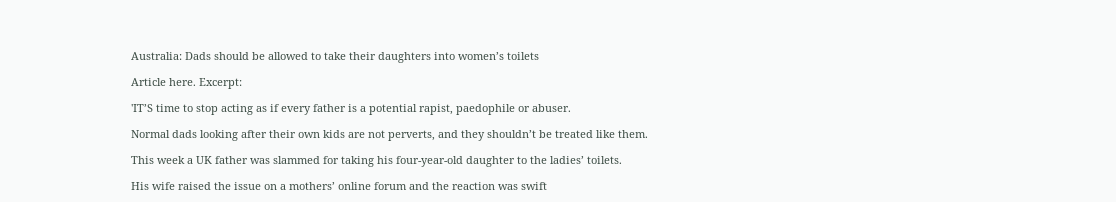Australia: Dads should be allowed to take their daughters into women’s toilets

Article here. Excerpt:

'IT’S time to stop acting as if every father is a potential rapist, paedophile or abuser.

Normal dads looking after their own kids are not perverts, and they shouldn’t be treated like them.

This week a UK father was slammed for taking his four-year-old daughter to the ladies’ toilets.

His wife raised the issue on a mothers’ online forum and the reaction was swift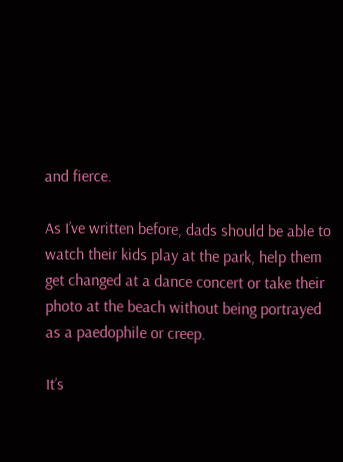and fierce.

As I’ve written before, dads should be able to watch their kids play at the park, help them get changed at a dance concert or take their photo at the beach without being portrayed as a paedophile or creep.

It’s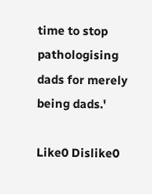time to stop pathologising dads for merely being dads.'

Like0 Dislike0